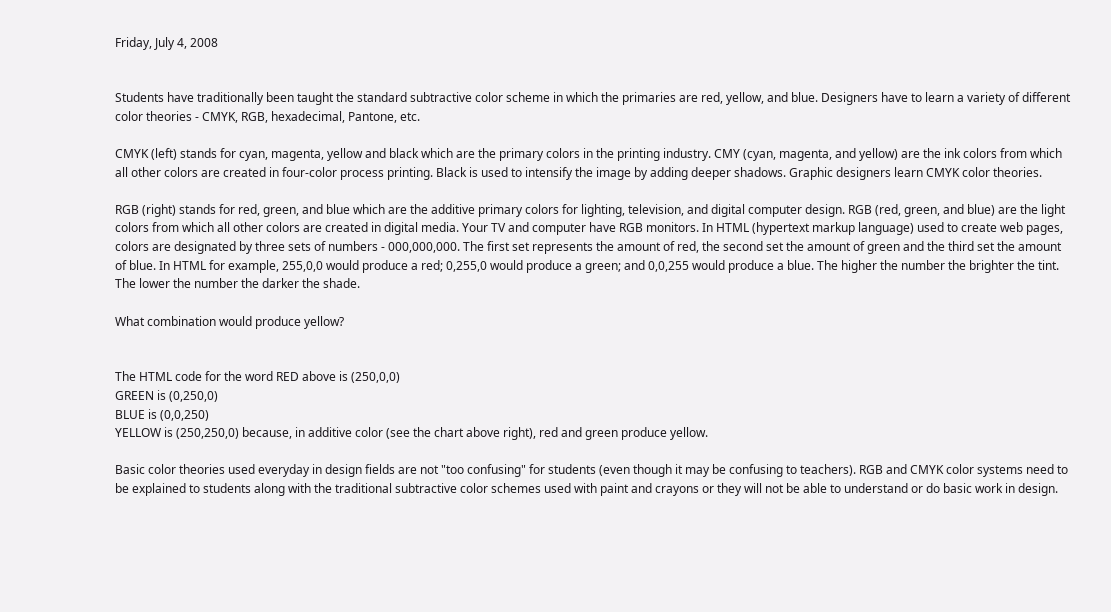Friday, July 4, 2008


Students have traditionally been taught the standard subtractive color scheme in which the primaries are red, yellow, and blue. Designers have to learn a variety of different color theories - CMYK, RGB, hexadecimal, Pantone, etc.

CMYK (left) stands for cyan, magenta, yellow and black which are the primary colors in the printing industry. CMY (cyan, magenta, and yellow) are the ink colors from which all other colors are created in four-color process printing. Black is used to intensify the image by adding deeper shadows. Graphic designers learn CMYK color theories.

RGB (right) stands for red, green, and blue which are the additive primary colors for lighting, television, and digital computer design. RGB (red, green, and blue) are the light colors from which all other colors are created in digital media. Your TV and computer have RGB monitors. In HTML (hypertext markup language) used to create web pages, colors are designated by three sets of numbers - 000,000,000. The first set represents the amount of red, the second set the amount of green and the third set the amount of blue. In HTML for example, 255,0,0 would produce a red; 0,255,0 would produce a green; and 0,0,255 would produce a blue. The higher the number the brighter the tint. The lower the number the darker the shade.

What combination would produce yellow?


The HTML code for the word RED above is (250,0,0)
GREEN is (0,250,0)
BLUE is (0,0,250)
YELLOW is (250,250,0) because, in additive color (see the chart above right), red and green produce yellow.

Basic color theories used everyday in design fields are not "too confusing" for students (even though it may be confusing to teachers). RGB and CMYK color systems need to be explained to students along with the traditional subtractive color schemes used with paint and crayons or they will not be able to understand or do basic work in design.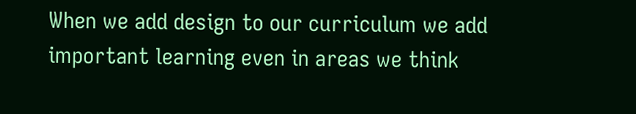When we add design to our curriculum we add important learning even in areas we think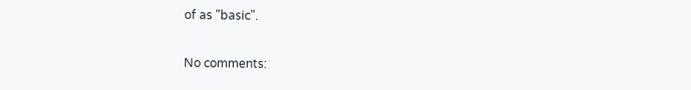of as "basic".

No comments: